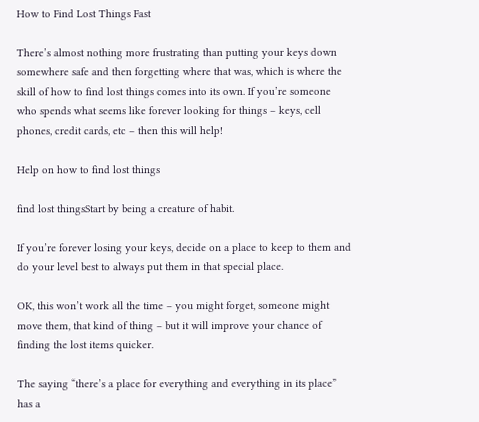How to Find Lost Things Fast

There’s almost nothing more frustrating than putting your keys down somewhere safe and then forgetting where that was, which is where the skill of how to find lost things comes into its own. If you’re someone who spends what seems like forever looking for things – keys, cell phones, credit cards, etc – then this will help!

Help on how to find lost things

find lost thingsStart by being a creature of habit.

If you’re forever losing your keys, decide on a place to keep to them and do your level best to always put them in that special place.

OK, this won’t work all the time – you might forget, someone might move them, that kind of thing – but it will improve your chance of finding the lost items quicker.

The saying “there’s a place for everything and everything in its place” has a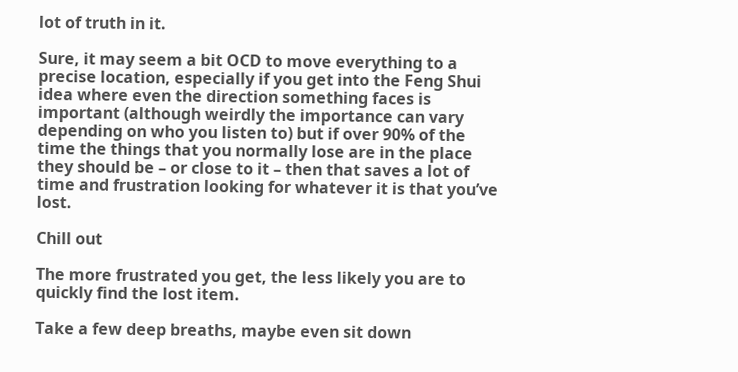lot of truth in it.

Sure, it may seem a bit OCD to move everything to a precise location, especially if you get into the Feng Shui idea where even the direction something faces is important (although weirdly the importance can vary depending on who you listen to) but if over 90% of the time the things that you normally lose are in the place they should be – or close to it – then that saves a lot of time and frustration looking for whatever it is that you’ve lost.

Chill out

The more frustrated you get, the less likely you are to quickly find the lost item.

Take a few deep breaths, maybe even sit down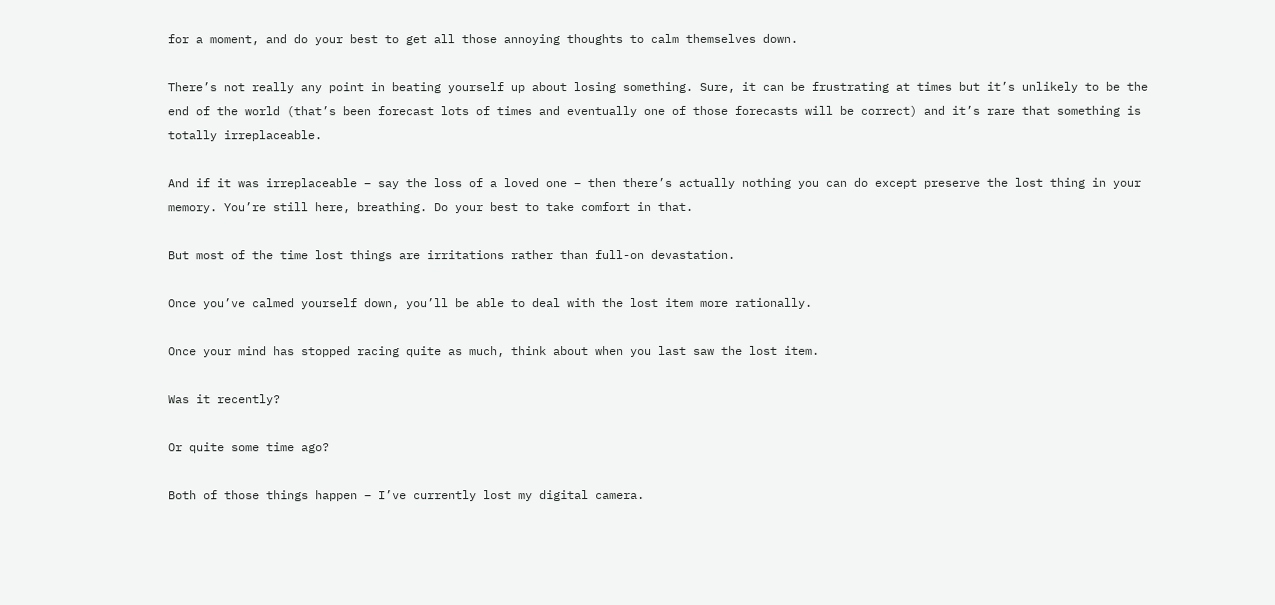for a moment, and do your best to get all those annoying thoughts to calm themselves down.

There’s not really any point in beating yourself up about losing something. Sure, it can be frustrating at times but it’s unlikely to be the end of the world (that’s been forecast lots of times and eventually one of those forecasts will be correct) and it’s rare that something is totally irreplaceable.

And if it was irreplaceable – say the loss of a loved one – then there’s actually nothing you can do except preserve the lost thing in your memory. You’re still here, breathing. Do your best to take comfort in that.

But most of the time lost things are irritations rather than full-on devastation.

Once you’ve calmed yourself down, you’ll be able to deal with the lost item more rationally.

Once your mind has stopped racing quite as much, think about when you last saw the lost item.

Was it recently?

Or quite some time ago?

Both of those things happen – I’ve currently lost my digital camera.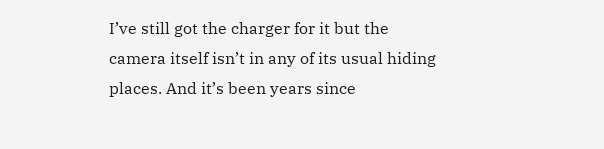I’ve still got the charger for it but the camera itself isn’t in any of its usual hiding places. And it’s been years since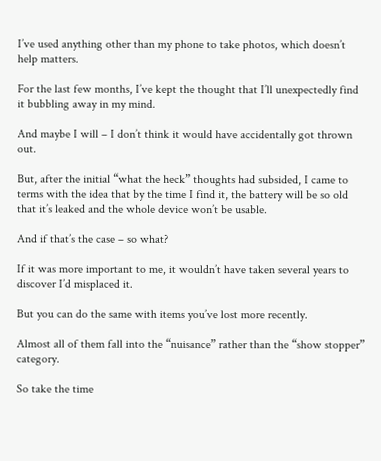I’ve used anything other than my phone to take photos, which doesn’t help matters.

For the last few months, I’ve kept the thought that I’ll unexpectedly find it bubbling away in my mind.

And maybe I will – I don’t think it would have accidentally got thrown out.

But, after the initial “what the heck” thoughts had subsided, I came to terms with the idea that by the time I find it, the battery will be so old that it’s leaked and the whole device won’t be usable.

And if that’s the case – so what?

If it was more important to me, it wouldn’t have taken several years to discover I’d misplaced it.

But you can do the same with items you’ve lost more recently.

Almost all of them fall into the “nuisance” rather than the “show stopper” category.

So take the time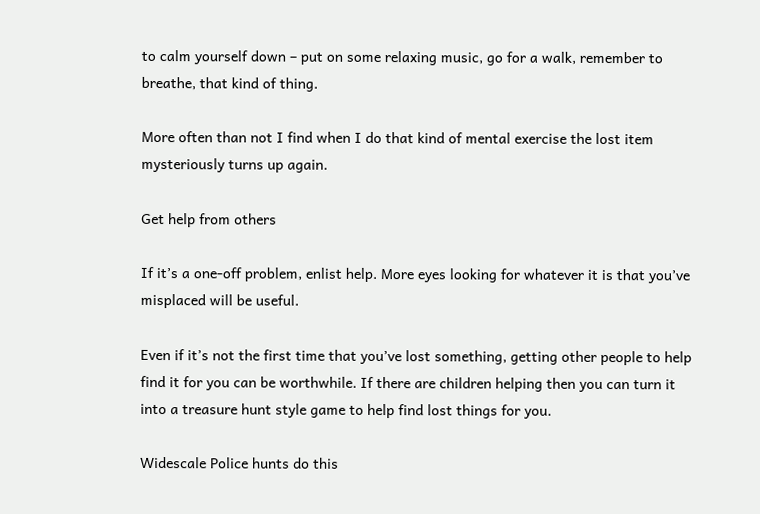to calm yourself down – put on some relaxing music, go for a walk, remember to breathe, that kind of thing.

More often than not I find when I do that kind of mental exercise the lost item mysteriously turns up again.

Get help from others

If it’s a one-off problem, enlist help. More eyes looking for whatever it is that you’ve misplaced will be useful.

Even if it’s not the first time that you’ve lost something, getting other people to help find it for you can be worthwhile. If there are children helping then you can turn it into a treasure hunt style game to help find lost things for you.

Widescale Police hunts do this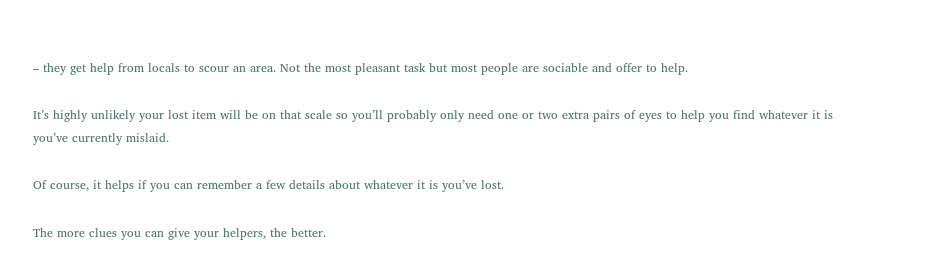– they get help from locals to scour an area. Not the most pleasant task but most people are sociable and offer to help.

It’s highly unlikely your lost item will be on that scale so you’ll probably only need one or two extra pairs of eyes to help you find whatever it is you’ve currently mislaid.

Of course, it helps if you can remember a few details about whatever it is you’ve lost.

The more clues you can give your helpers, the better.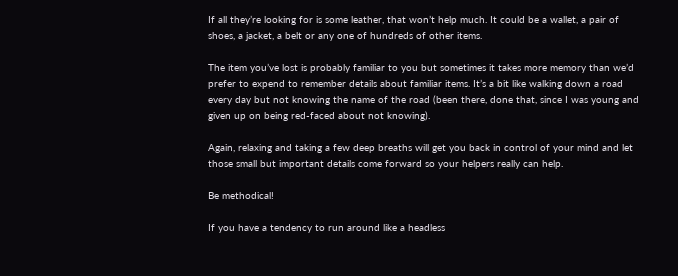If all they’re looking for is some leather, that won’t help much. It could be a wallet, a pair of shoes, a jacket, a belt or any one of hundreds of other items.

The item you’ve lost is probably familiar to you but sometimes it takes more memory than we’d prefer to expend to remember details about familiar items. It’s a bit like walking down a road every day but not knowing the name of the road (been there, done that, since I was young and given up on being red-faced about not knowing).

Again, relaxing and taking a few deep breaths will get you back in control of your mind and let those small but important details come forward so your helpers really can help.

Be methodical!

If you have a tendency to run around like a headless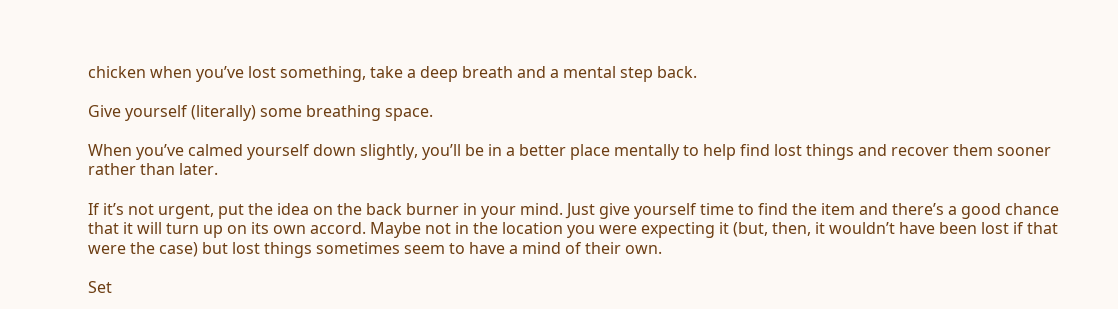chicken when you’ve lost something, take a deep breath and a mental step back.

Give yourself (literally) some breathing space.

When you’ve calmed yourself down slightly, you’ll be in a better place mentally to help find lost things and recover them sooner rather than later.

If it’s not urgent, put the idea on the back burner in your mind. Just give yourself time to find the item and there’s a good chance that it will turn up on its own accord. Maybe not in the location you were expecting it (but, then, it wouldn’t have been lost if that were the case) but lost things sometimes seem to have a mind of their own.

Set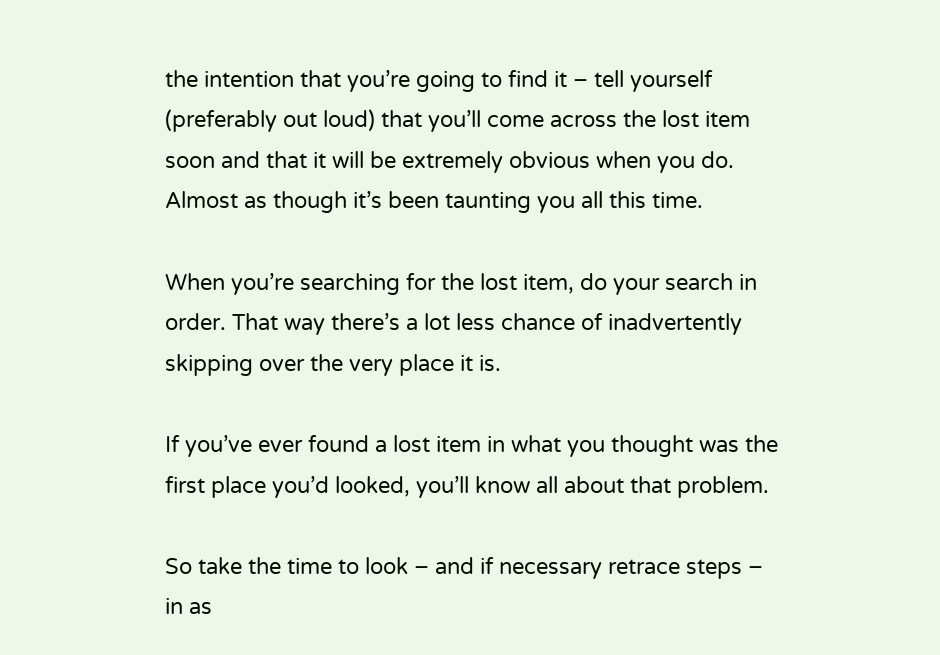the intention that you’re going to find it – tell yourself (preferably out loud) that you’ll come across the lost item soon and that it will be extremely obvious when you do. Almost as though it’s been taunting you all this time.

When you’re searching for the lost item, do your search in order. That way there’s a lot less chance of inadvertently skipping over the very place it is.

If you’ve ever found a lost item in what you thought was the first place you’d looked, you’ll know all about that problem.

So take the time to look – and if necessary retrace steps – in as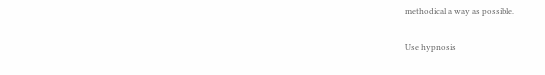methodical a way as possible.

Use hypnosis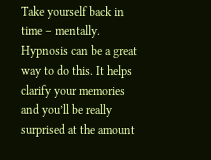Take yourself back in time – mentally. Hypnosis can be a great way to do this. It helps clarify your memories and you’ll be really surprised at the amount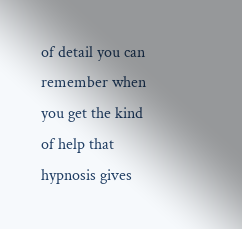of detail you can remember when you get the kind of help that hypnosis gives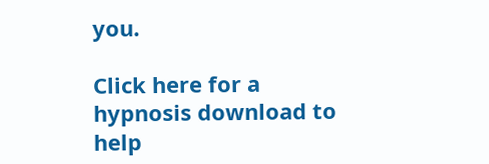you.

Click here for a hypnosis download to help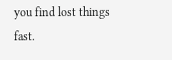you find lost things fast.